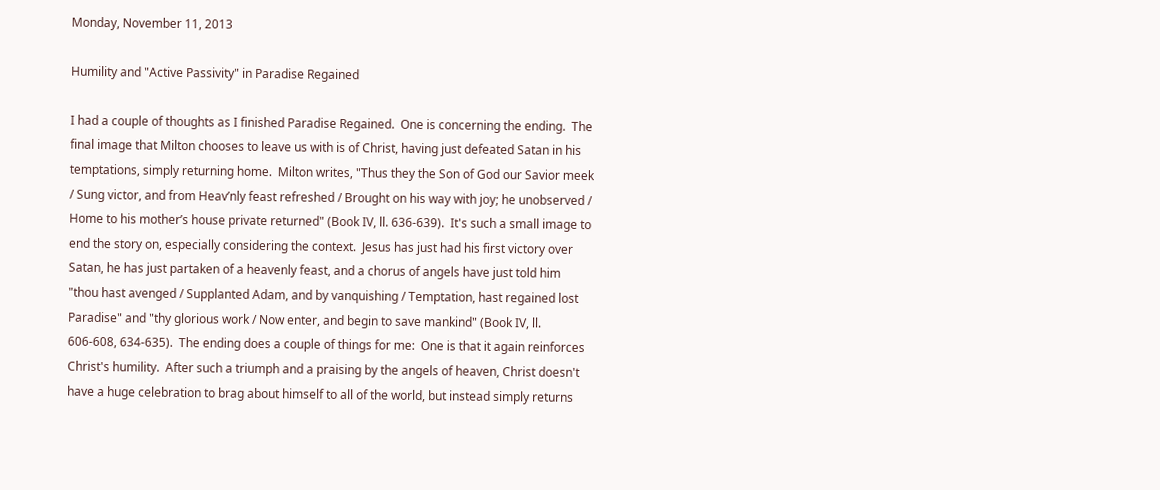Monday, November 11, 2013

Humility and "Active Passivity" in Paradise Regained

I had a couple of thoughts as I finished Paradise Regained.  One is concerning the ending.  The final image that Milton chooses to leave us with is of Christ, having just defeated Satan in his temptations, simply returning home.  Milton writes, "Thus they the Son of God our Savior meek / Sung victor, and from Heav’nly feast refreshed / Brought on his way with joy; he unobserved / Home to his mother’s house private returned" (Book IV, ll. 636-639).  It's such a small image to end the story on, especially considering the context.  Jesus has just had his first victory over Satan, he has just partaken of a heavenly feast, and a chorus of angels have just told him "thou hast avenged / Supplanted Adam, and by vanquishing / Temptation, hast regained lost Paradise" and "thy glorious work / Now enter, and begin to save mankind" (Book IV, ll. 606-608, 634-635).  The ending does a couple of things for me:  One is that it again reinforces Christ's humility.  After such a triumph and a praising by the angels of heaven, Christ doesn't have a huge celebration to brag about himself to all of the world, but instead simply returns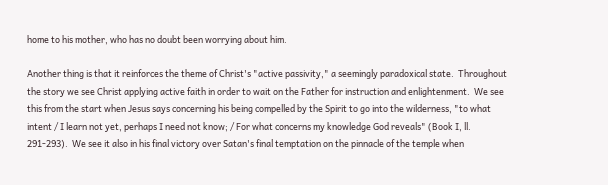home to his mother, who has no doubt been worrying about him.

Another thing is that it reinforces the theme of Christ's "active passivity," a seemingly paradoxical state.  Throughout the story we see Christ applying active faith in order to wait on the Father for instruction and enlightenment.  We see this from the start when Jesus says concerning his being compelled by the Spirit to go into the wilderness, "to what intent / I learn not yet, perhaps I need not know; / For what concerns my knowledge God reveals" (Book I, ll. 291-293).  We see it also in his final victory over Satan's final temptation on the pinnacle of the temple when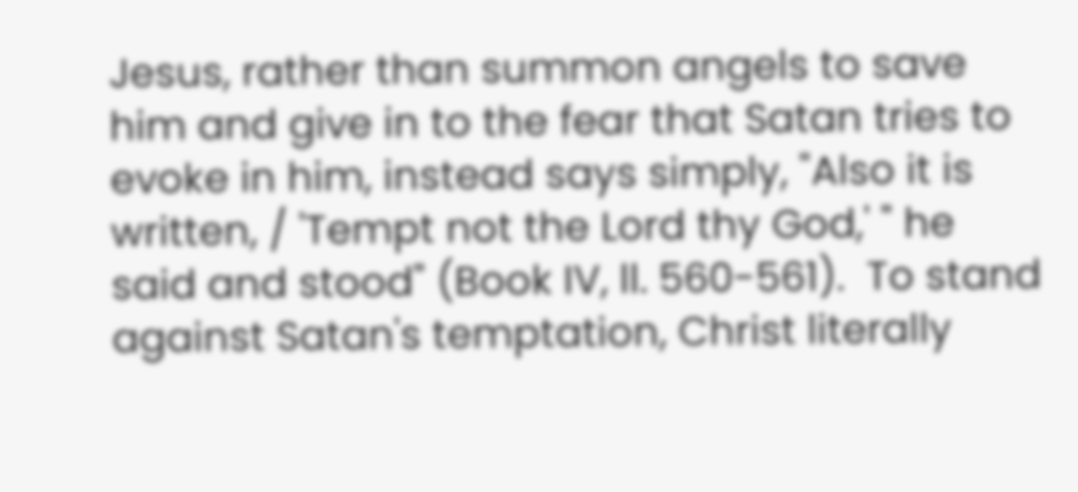Jesus, rather than summon angels to save him and give in to the fear that Satan tries to evoke in him, instead says simply, "Also it is written, / 'Tempt not the Lord thy God,' " he said and stood" (Book IV, ll. 560-561).  To stand against Satan's temptation, Christ literally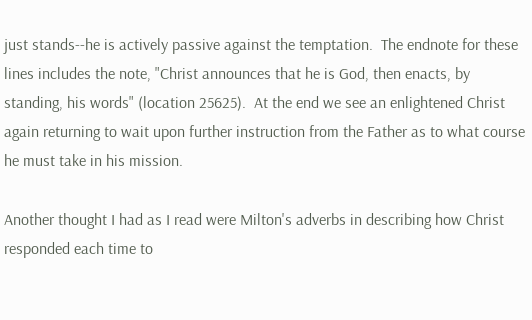just stands--he is actively passive against the temptation.  The endnote for these lines includes the note, "Christ announces that he is God, then enacts, by standing, his words" (location 25625).  At the end we see an enlightened Christ again returning to wait upon further instruction from the Father as to what course he must take in his mission.

Another thought I had as I read were Milton's adverbs in describing how Christ responded each time to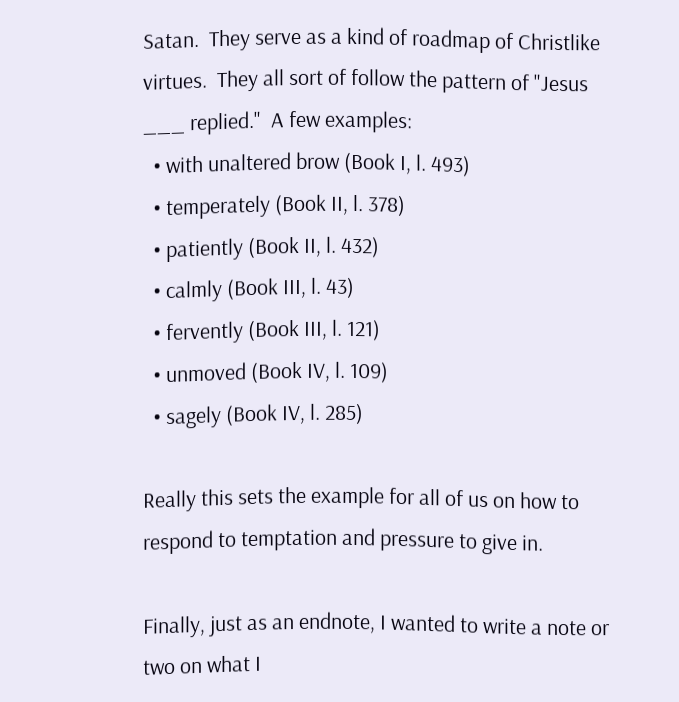Satan.  They serve as a kind of roadmap of Christlike virtues.  They all sort of follow the pattern of "Jesus ___ replied."  A few examples:
  • with unaltered brow (Book I, l. 493)
  • temperately (Book II, l. 378)
  • patiently (Book II, l. 432)
  • calmly (Book III, l. 43)
  • fervently (Book III, l. 121)
  • unmoved (Book IV, l. 109)
  • sagely (Book IV, l. 285)

Really this sets the example for all of us on how to respond to temptation and pressure to give in.

Finally, just as an endnote, I wanted to write a note or two on what I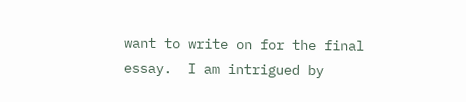want to write on for the final essay.  I am intrigued by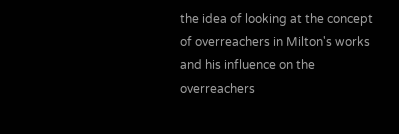the idea of looking at the concept of overreachers in Milton's works and his influence on the overreachers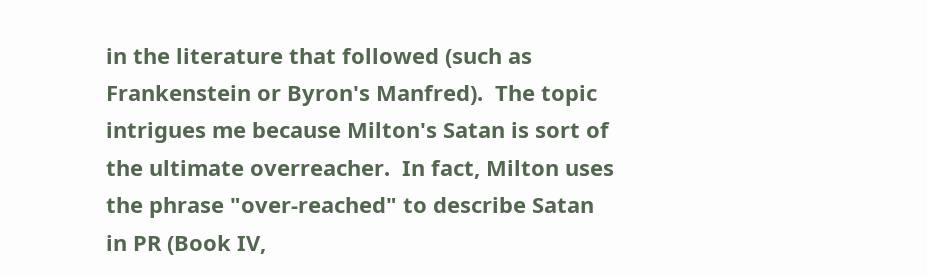in the literature that followed (such as Frankenstein or Byron's Manfred).  The topic intrigues me because Milton's Satan is sort of the ultimate overreacher.  In fact, Milton uses the phrase "over-reached" to describe Satan in PR (Book IV,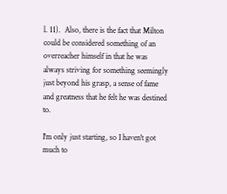l. 11).  Also, there is the fact that Milton could be considered something of an overreacher himself in that he was always striving for something seemingly just beyond his grasp, a sense of fame and greatness that he felt he was destined to.

I'm only just starting, so I haven't got much to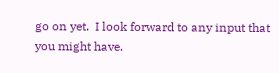go on yet.  I look forward to any input that you might have.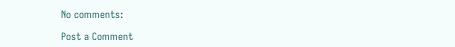No comments:

Post a Comment